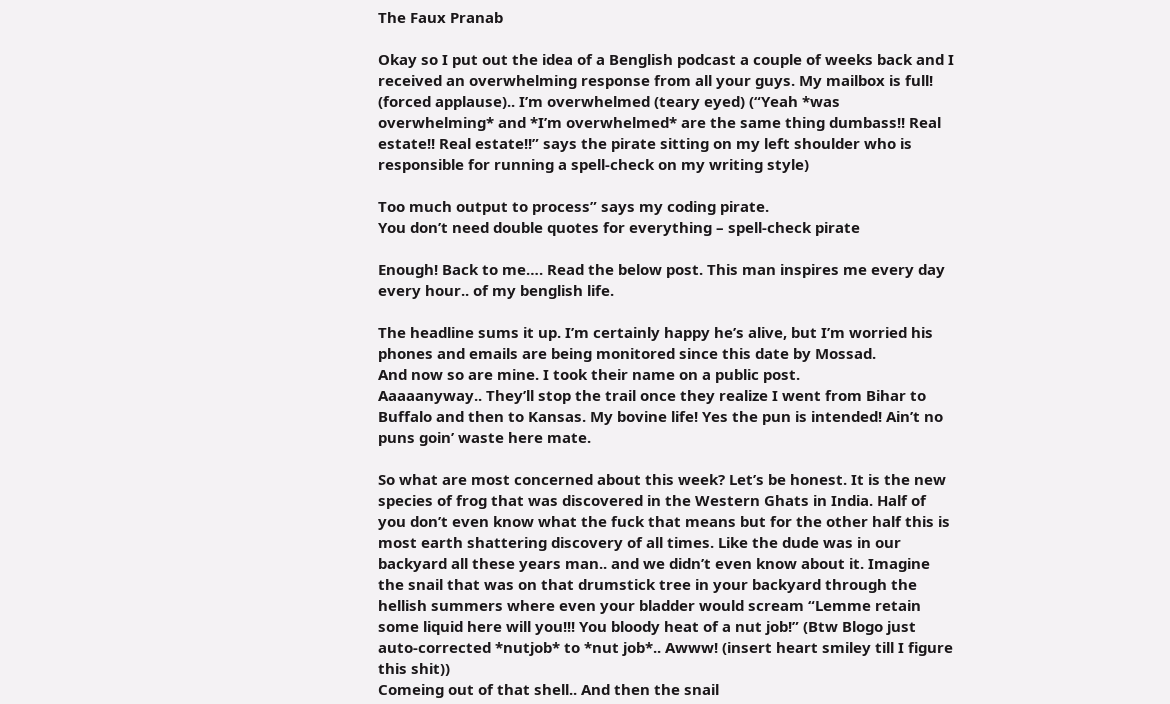The Faux Pranab

Okay so I put out the idea of a Benglish podcast a couple of weeks back and I received an overwhelming response from all your guys. My mailbox is full! (forced applause).. I’m overwhelmed (teary eyed) (“Yeah *was overwhelming* and *I’m overwhelmed* are the same thing dumbass!! Real estate!! Real estate!!” says the pirate sitting on my left shoulder who is responsible for running a spell-check on my writing style)

Too much output to process” says my coding pirate.
You don’t need double quotes for everything – spell-check pirate

Enough! Back to me…. Read the below post. This man inspires me every day every hour.. of my benglish life.

The headline sums it up. I’m certainly happy he’s alive, but I’m worried his phones and emails are being monitored since this date by Mossad.
And now so are mine. I took their name on a public post.
Aaaaanyway.. They’ll stop the trail once they realize I went from Bihar to Buffalo and then to Kansas. My bovine life! Yes the pun is intended! Ain’t no puns goin’ waste here mate.

So what are most concerned about this week? Let’s be honest. It is the new species of frog that was discovered in the Western Ghats in India. Half of you don’t even know what the fuck that means but for the other half this is most earth shattering discovery of all times. Like the dude was in our backyard all these years man.. and we didn’t even know about it. Imagine the snail that was on that drumstick tree in your backyard through the hellish summers where even your bladder would scream “Lemme retain some liquid here will you!!! You bloody heat of a nut job!” (Btw Blogo just auto-corrected *nutjob* to *nut job*.. Awww! (insert heart smiley till I figure this shit))
Comeing out of that shell.. And then the snail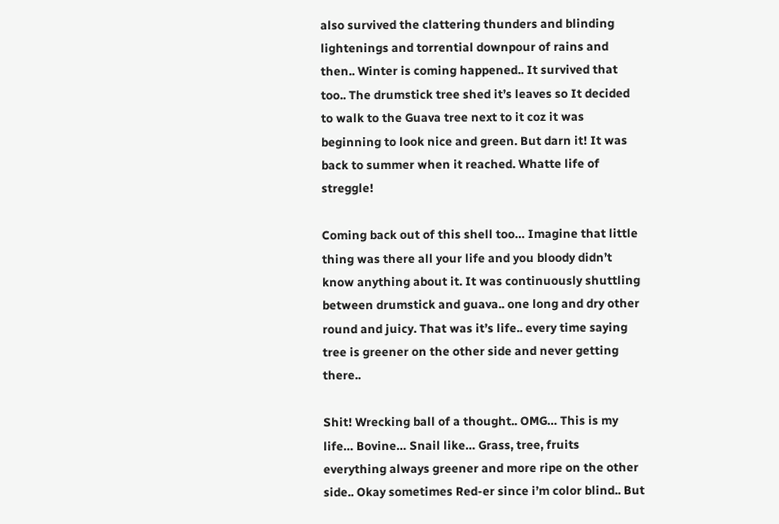also survived the clattering thunders and blinding lightenings and torrential downpour of rains and then.. Winter is coming happened.. It survived that too.. The drumstick tree shed it’s leaves so It decided to walk to the Guava tree next to it coz it was beginning to look nice and green. But darn it! It was back to summer when it reached. Whatte life of streggle!

Coming back out of this shell too… Imagine that little thing was there all your life and you bloody didn’t know anything about it. It was continuously shuttling between drumstick and guava.. one long and dry other round and juicy. That was it’s life.. every time saying tree is greener on the other side and never getting there..

Shit! Wrecking ball of a thought.. OMG… This is my life… Bovine… Snail like… Grass, tree, fruits everything always greener and more ripe on the other side.. Okay sometimes Red-er since i’m color blind.. But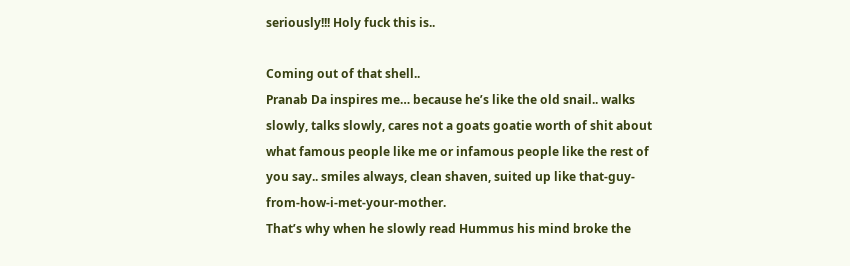seriously!!! Holy fuck this is..

Coming out of that shell..
Pranab Da inspires me… because he’s like the old snail.. walks slowly, talks slowly, cares not a goats goatie worth of shit about what famous people like me or infamous people like the rest of you say.. smiles always, clean shaven, suited up like that-guy-from-how-i-met-your-mother.
That’s why when he slowly read Hummus his mind broke the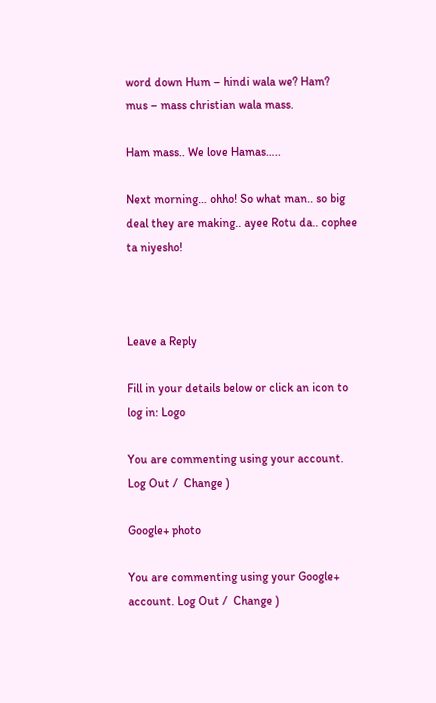word down Hum – hindi wala we? Ham?
mus – mass christian wala mass.

Ham mass.. We love Hamas…..

Next morning… ohho! So what man.. so big deal they are making.. ayee Rotu da.. cophee ta niyesho!



Leave a Reply

Fill in your details below or click an icon to log in: Logo

You are commenting using your account. Log Out /  Change )

Google+ photo

You are commenting using your Google+ account. Log Out /  Change )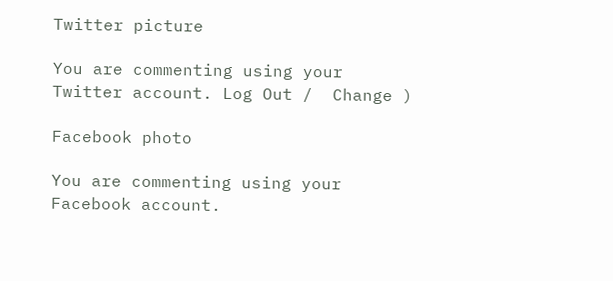Twitter picture

You are commenting using your Twitter account. Log Out /  Change )

Facebook photo

You are commenting using your Facebook account.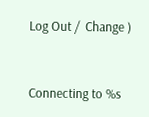Log Out /  Change )


Connecting to %s